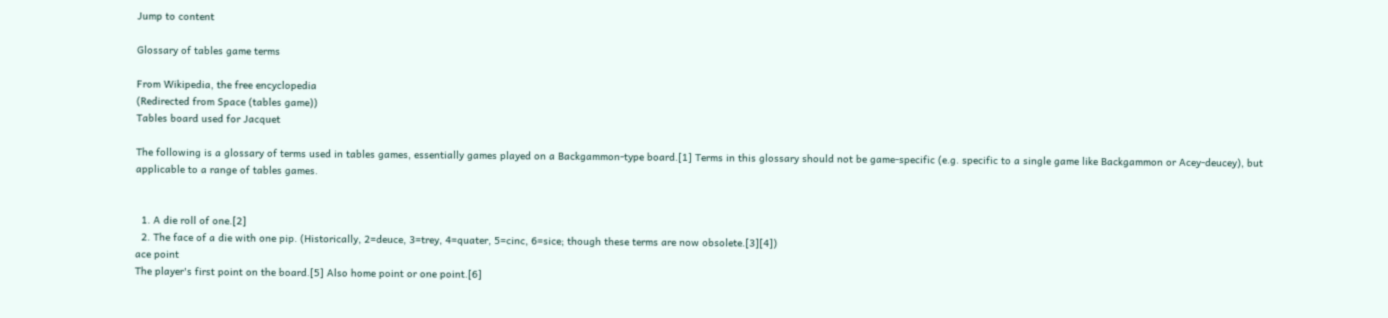Jump to content

Glossary of tables game terms

From Wikipedia, the free encyclopedia
(Redirected from Space (tables game))
Tables board used for Jacquet

The following is a glossary of terms used in tables games, essentially games played on a Backgammon-type board.[1] Terms in this glossary should not be game-specific (e.g. specific to a single game like Backgammon or Acey-deucey), but applicable to a range of tables games.


  1. A die roll of one.[2]
  2. The face of a die with one pip. (Historically, 2=deuce, 3=trey, 4=quater, 5=cinc, 6=sice; though these terms are now obsolete.[3][4])
ace point
The player's first point on the board.[5] Also home point or one point.[6]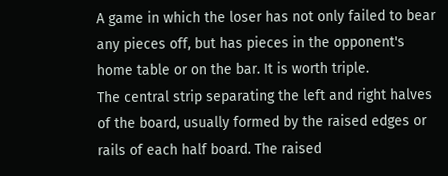A game in which the loser has not only failed to bear any pieces off, but has pieces in the opponent's home table or on the bar. It is worth triple.
The central strip separating the left and right halves of the board, usually formed by the raised edges or rails of each half board. The raised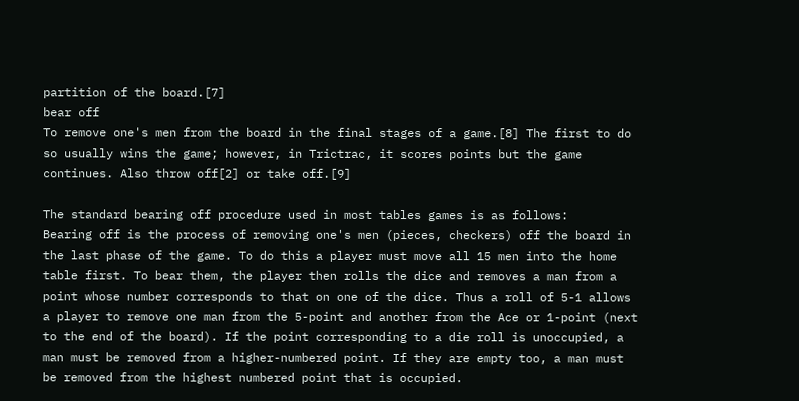partition of the board.[7]
bear off
To remove one's men from the board in the final stages of a game.[8] The first to do so usually wins the game; however, in Trictrac, it scores points but the game continues. Also throw off[2] or take off.[9]

The standard bearing off procedure used in most tables games is as follows:
Bearing off is the process of removing one's men (pieces, checkers) off the board in the last phase of the game. To do this a player must move all 15 men into the home table first. To bear them, the player then rolls the dice and removes a man from a point whose number corresponds to that on one of the dice. Thus a roll of 5-1 allows a player to remove one man from the 5-point and another from the Ace or 1-point (next to the end of the board). If the point corresponding to a die roll is unoccupied, a man must be removed from a higher-numbered point. If they are empty too, a man must be removed from the highest numbered point that is occupied.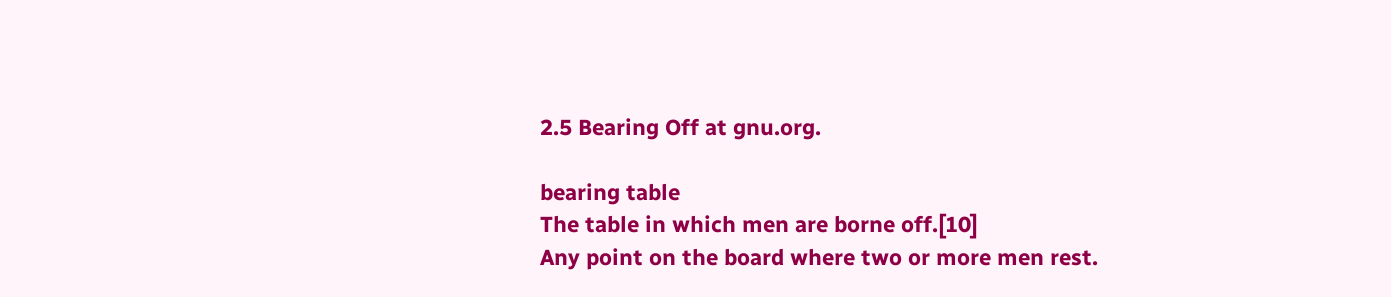2.5 Bearing Off at gnu.org.

bearing table
The table in which men are borne off.[10]
Any point on the board where two or more men rest.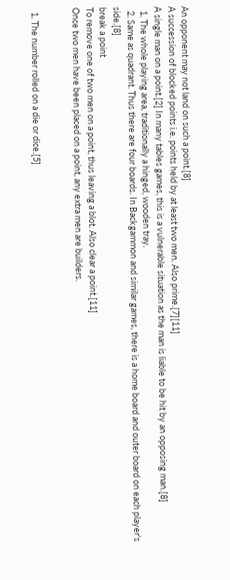An opponent may not land on such a point.[8]
A succession of blocked points i.e. points held by at least two men. Also prime.[7][11]
A single man on a point.[2] In many tables games, this is a vulnerable situation as the man is liable to be hit by an opposing man.[8]
  1. The whole playing area, traditionally a hinged, wooden tray.
  2. Same as quadrant. Thus there are four boards. In Backgammon and similar games, there is a home board and outer board on each player's side.[8]
break a point
To remove one of two men on a point, thus leaving a blot. Also clear a point.[11]
Once two men have been placed on a point, any extra men are builders.


  1. The number rolled on a die or dice.[5]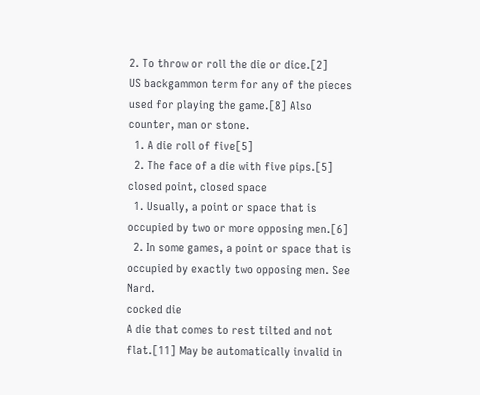2. To throw or roll the die or dice.[2]
US backgammon term for any of the pieces used for playing the game.[8] Also counter, man or stone.
  1. A die roll of five[5]
  2. The face of a die with five pips.[5]
closed point, closed space
  1. Usually, a point or space that is occupied by two or more opposing men.[6]
  2. In some games, a point or space that is occupied by exactly two opposing men. See Nard.
cocked die
A die that comes to rest tilted and not flat.[11] May be automatically invalid in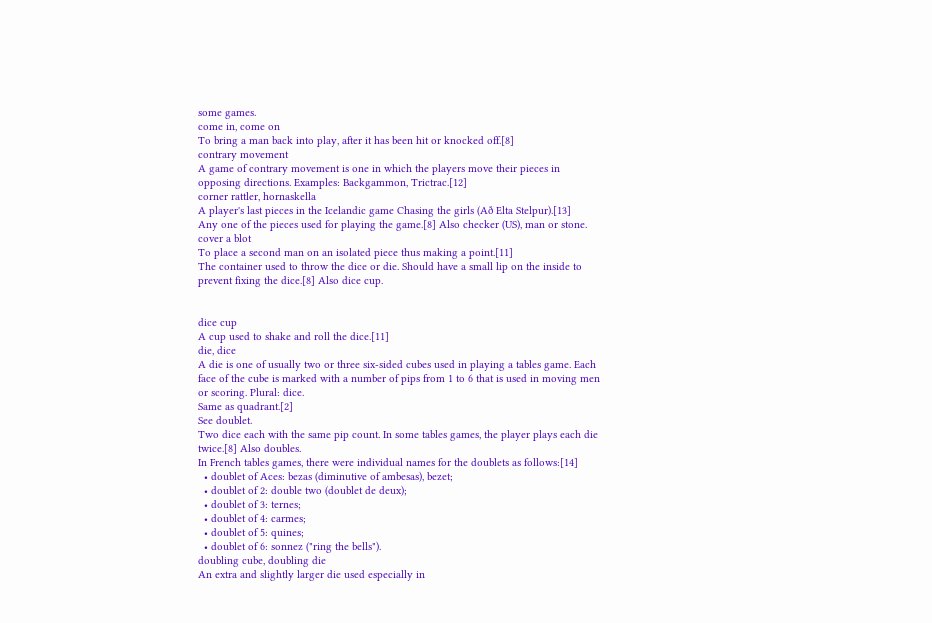some games.
come in, come on
To bring a man back into play, after it has been hit or knocked off.[8]
contrary movement
A game of contrary movement is one in which the players move their pieces in opposing directions. Examples: Backgammon, Trictrac.[12]
corner rattler, hornaskella
A player's last pieces in the Icelandic game Chasing the girls (Að Elta Stelpur).[13]
Any one of the pieces used for playing the game.[8] Also checker (US), man or stone.
cover a blot
To place a second man on an isolated piece thus making a point.[11]
The container used to throw the dice or die. Should have a small lip on the inside to prevent fixing the dice.[8] Also dice cup.


dice cup
A cup used to shake and roll the dice.[11]
die, dice
A die is one of usually two or three six-sided cubes used in playing a tables game. Each face of the cube is marked with a number of pips from 1 to 6 that is used in moving men or scoring. Plural: dice.
Same as quadrant.[2]
See doublet.
Two dice each with the same pip count. In some tables games, the player plays each die twice.[8] Also doubles.
In French tables games, there were individual names for the doublets as follows:[14]
  • doublet of Aces: bezas (diminutive of ambesas), bezet;
  • doublet of 2: double two (doublet de deux);
  • doublet of 3: ternes;
  • doublet of 4: carmes;
  • doublet of 5: quines;
  • doublet of 6: sonnez ("ring the bells").
doubling cube, doubling die
An extra and slightly larger die used especially in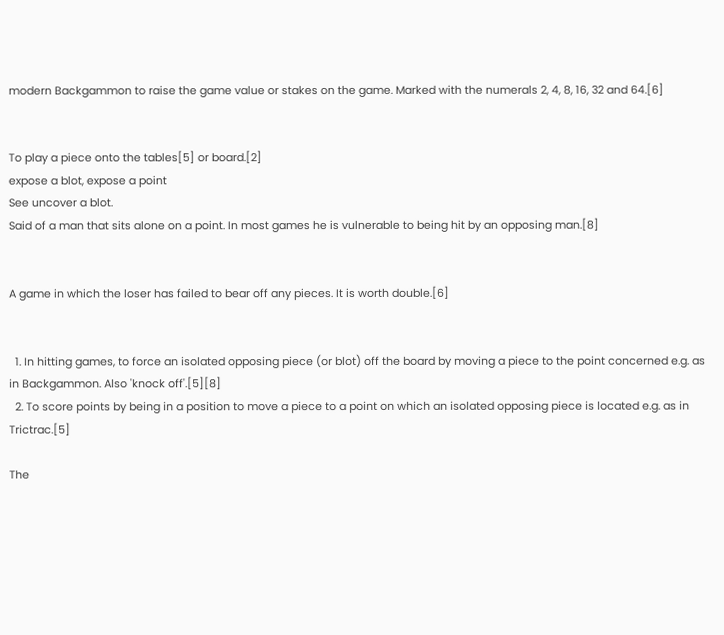modern Backgammon to raise the game value or stakes on the game. Marked with the numerals 2, 4, 8, 16, 32 and 64.[6]


To play a piece onto the tables[5] or board.[2]
expose a blot, expose a point
See uncover a blot.
Said of a man that sits alone on a point. In most games he is vulnerable to being hit by an opposing man.[8]


A game in which the loser has failed to bear off any pieces. It is worth double.[6]


  1. In hitting games, to force an isolated opposing piece (or blot) off the board by moving a piece to the point concerned e.g. as in Backgammon. Also 'knock off'.[5][8]
  2. To score points by being in a position to move a piece to a point on which an isolated opposing piece is located e.g. as in Trictrac.[5]

The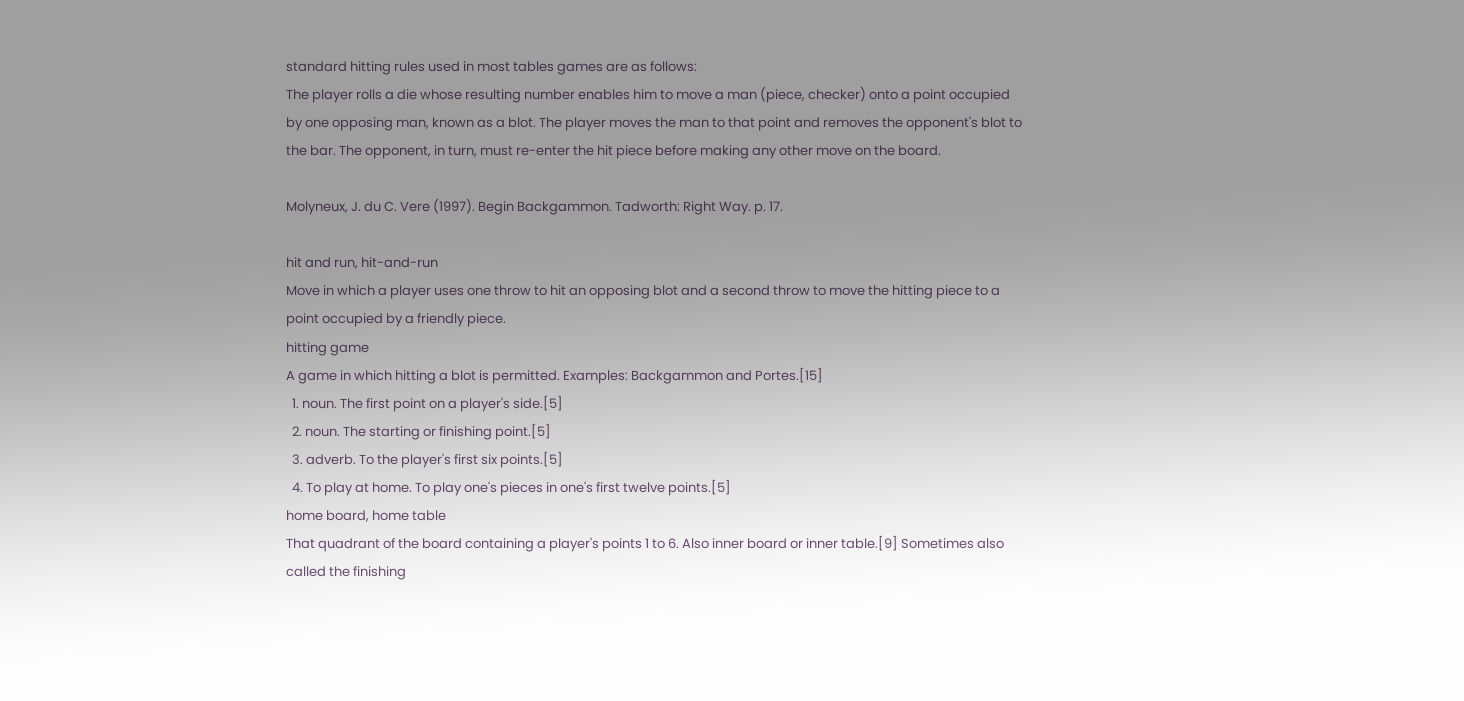standard hitting rules used in most tables games are as follows:
The player rolls a die whose resulting number enables him to move a man (piece, checker) onto a point occupied by one opposing man, known as a blot. The player moves the man to that point and removes the opponent's blot to the bar. The opponent, in turn, must re-enter the hit piece before making any other move on the board.

Molyneux, J. du C. Vere (1997). Begin Backgammon. Tadworth: Right Way. p. 17.

hit and run, hit-and-run
Move in which a player uses one throw to hit an opposing blot and a second throw to move the hitting piece to a point occupied by a friendly piece.
hitting game
A game in which hitting a blot is permitted. Examples: Backgammon and Portes.[15]
  1. noun. The first point on a player's side.[5]
  2. noun. The starting or finishing point.[5]
  3. adverb. To the player's first six points.[5]
  4. To play at home. To play one's pieces in one's first twelve points.[5]
home board, home table
That quadrant of the board containing a player's points 1 to 6. Also inner board or inner table.[9] Sometimes also called the finishing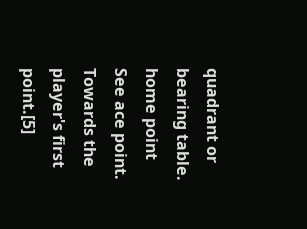quadrant or bearing table.
home point
See ace point.
Towards the player's first point.[5]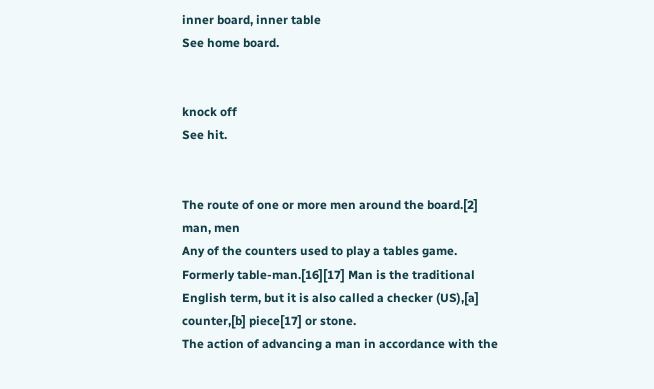inner board, inner table
See home board.


knock off
See hit.


The route of one or more men around the board.[2]
man, men
Any of the counters used to play a tables game. Formerly table-man.[16][17] Man is the traditional English term, but it is also called a checker (US),[a] counter,[b] piece[17] or stone.
The action of advancing a man in accordance with the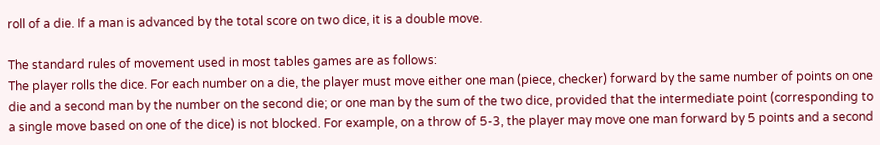roll of a die. If a man is advanced by the total score on two dice, it is a double move.

The standard rules of movement used in most tables games are as follows:
The player rolls the dice. For each number on a die, the player must move either one man (piece, checker) forward by the same number of points on one die and a second man by the number on the second die; or one man by the sum of the two dice, provided that the intermediate point (corresponding to a single move based on one of the dice) is not blocked. For example, on a throw of 5-3, the player may move one man forward by 5 points and a second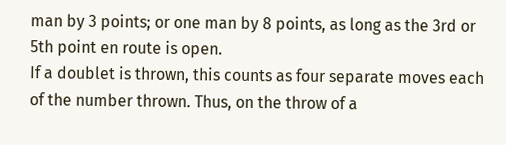man by 3 points; or one man by 8 points, as long as the 3rd or 5th point en route is open.
If a doublet is thrown, this counts as four separate moves each of the number thrown. Thus, on the throw of a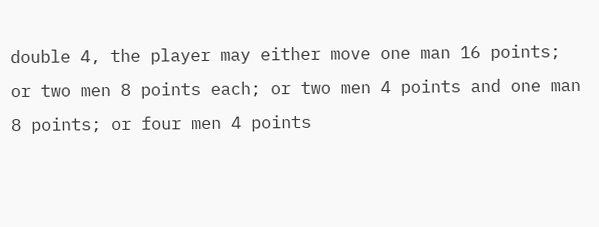double 4, the player may either move one man 16 points; or two men 8 points each; or two men 4 points and one man 8 points; or four men 4 points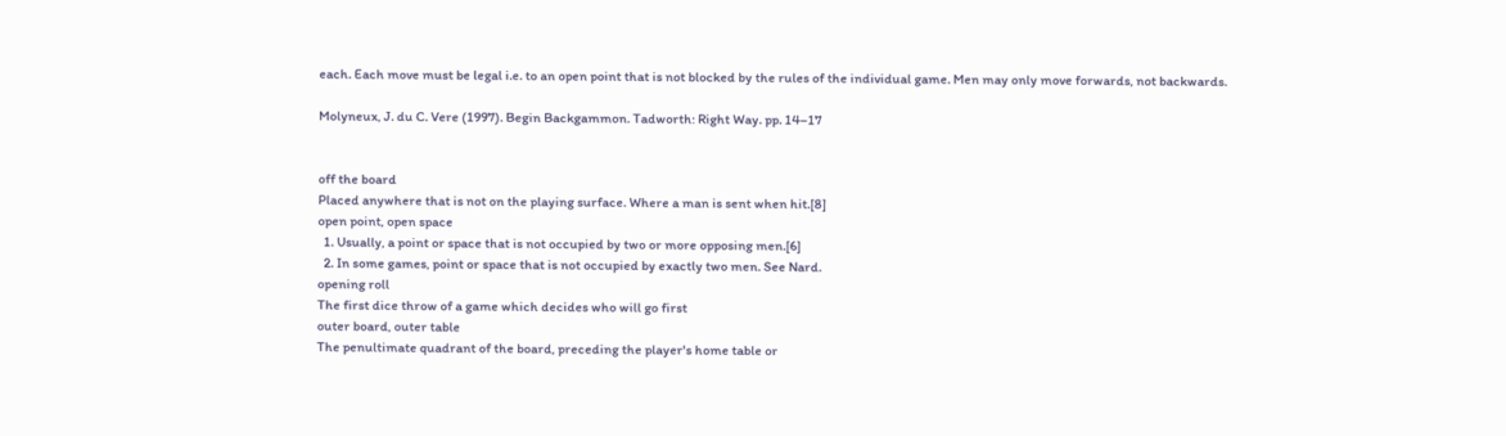each. Each move must be legal i.e. to an open point that is not blocked by the rules of the individual game. Men may only move forwards, not backwards.

Molyneux, J. du C. Vere (1997). Begin Backgammon. Tadworth: Right Way. pp. 14–17


off the board
Placed anywhere that is not on the playing surface. Where a man is sent when hit.[8]
open point, open space
  1. Usually, a point or space that is not occupied by two or more opposing men.[6]
  2. In some games, point or space that is not occupied by exactly two men. See Nard.
opening roll
The first dice throw of a game which decides who will go first
outer board, outer table
The penultimate quadrant of the board, preceding the player's home table or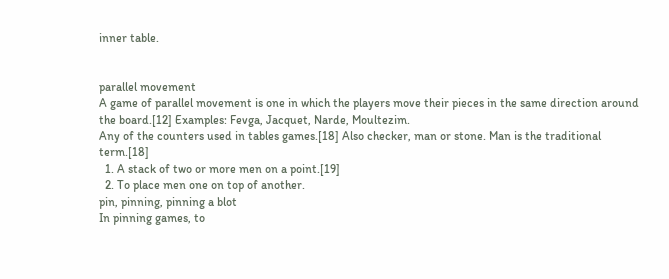inner table.


parallel movement
A game of parallel movement is one in which the players move their pieces in the same direction around the board.[12] Examples: Fevga, Jacquet, Narde, Moultezim.
Any of the counters used in tables games.[18] Also checker, man or stone. Man is the traditional term.[18]
  1. A stack of two or more men on a point.[19]
  2. To place men one on top of another.
pin, pinning, pinning a blot
In pinning games, to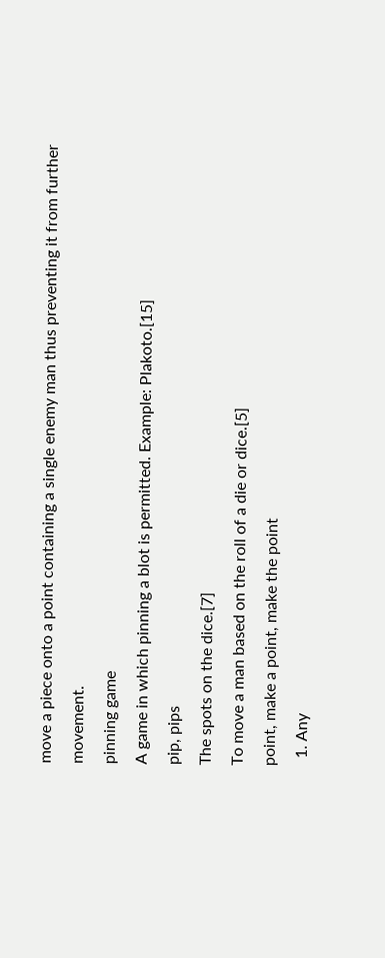move a piece onto a point containing a single enemy man thus preventing it from further movement.
pinning game
A game in which pinning a blot is permitted. Example: Plakoto.[15]
pip, pips
The spots on the dice.[7]
To move a man based on the roll of a die or dice.[5]
point, make a point, make the point
  1. Any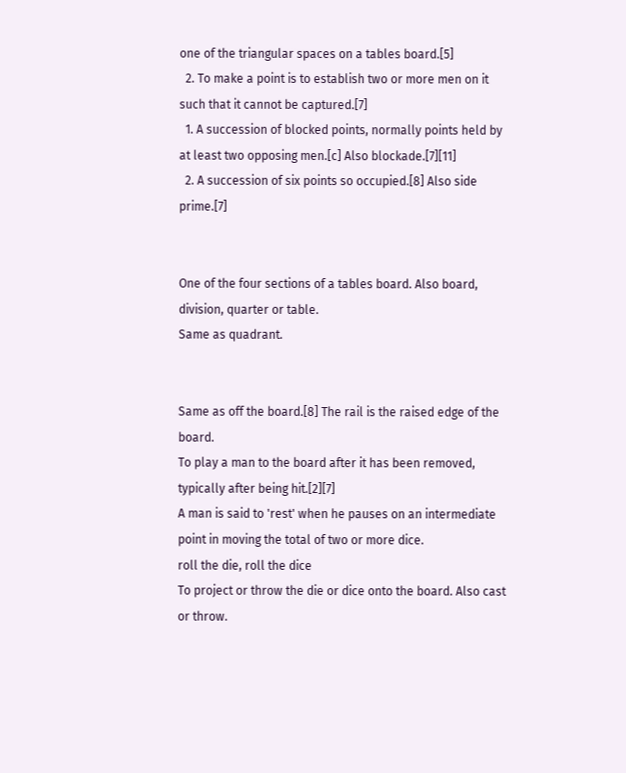one of the triangular spaces on a tables board.[5]
  2. To make a point is to establish two or more men on it such that it cannot be captured.[7]
  1. A succession of blocked points, normally points held by at least two opposing men.[c] Also blockade.[7][11]
  2. A succession of six points so occupied.[8] Also side prime.[7]


One of the four sections of a tables board. Also board, division, quarter or table.
Same as quadrant.


Same as off the board.[8] The rail is the raised edge of the board.
To play a man to the board after it has been removed, typically after being hit.[2][7]
A man is said to 'rest' when he pauses on an intermediate point in moving the total of two or more dice.
roll the die, roll the dice
To project or throw the die or dice onto the board. Also cast or throw.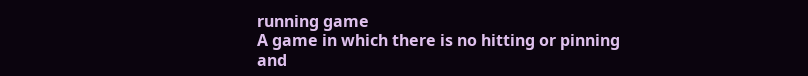running game
A game in which there is no hitting or pinning and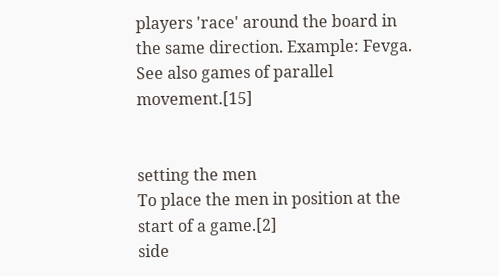players 'race' around the board in the same direction. Example: Fevga. See also games of parallel movement.[15]


setting the men
To place the men in position at the start of a game.[2]
side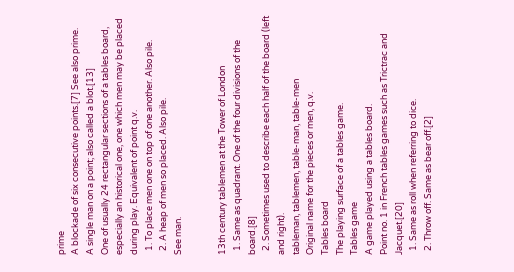prime
A blockade of six consecutive points.[7] See also prime.
A single man on a point; also called a blot.[13]
One of usually 24 rectangular sections of a tables board, especially an historical one, one which men may be placed during play. Equivalent of point q.v.
  1. To place men one on top of one another. Also pile.
  2. A heap of men so placed. Also pile.
See man.


13th century tablemen at the Tower of London
  1. Same as quadrant. One of the four divisions of the board.[8]
  2. Sometimes used to describe each half of the board (left and right).
tableman, tablemen, table-man, table-men
Original name for the pieces or men, q.v.
Tables board
The playing surface of a tables game.
Tables game
A game played using a tables board.
Point no. 1 in French tables games such as Trictrac and Jacquet.[20]
  1. Same as roll when referring to dice.
  2. Throw off. Same as bear off.[2]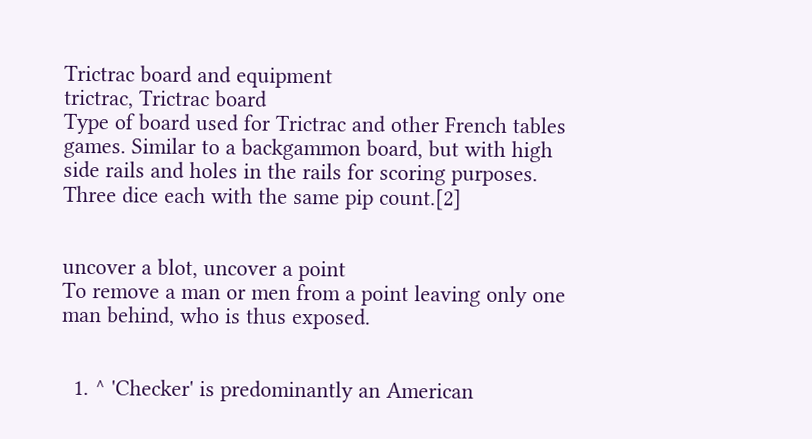Trictrac board and equipment
trictrac, Trictrac board
Type of board used for Trictrac and other French tables games. Similar to a backgammon board, but with high side rails and holes in the rails for scoring purposes.
Three dice each with the same pip count.[2]


uncover a blot, uncover a point
To remove a man or men from a point leaving only one man behind, who is thus exposed.


  1. ^ 'Checker' is predominantly an American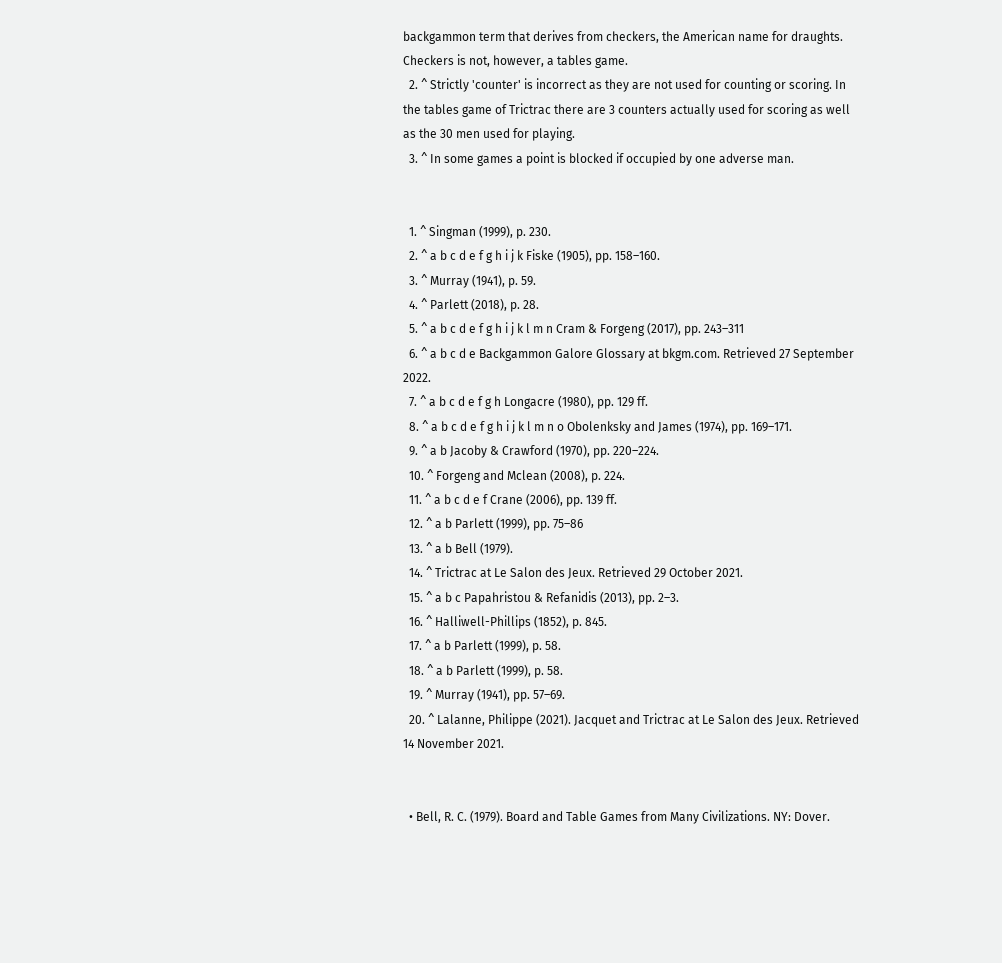backgammon term that derives from checkers, the American name for draughts. Checkers is not, however, a tables game.
  2. ^ Strictly 'counter' is incorrect as they are not used for counting or scoring. In the tables game of Trictrac there are 3 counters actually used for scoring as well as the 30 men used for playing.
  3. ^ In some games a point is blocked if occupied by one adverse man.


  1. ^ Singman (1999), p. 230.
  2. ^ a b c d e f g h i j k Fiske (1905), pp. 158–160.
  3. ^ Murray (1941), p. 59.
  4. ^ Parlett (2018), p. 28.
  5. ^ a b c d e f g h i j k l m n Cram & Forgeng (2017), pp. 243–311
  6. ^ a b c d e Backgammon Galore Glossary at bkgm.com. Retrieved 27 September 2022.
  7. ^ a b c d e f g h Longacre (1980), pp. 129 ff.
  8. ^ a b c d e f g h i j k l m n o Obolenksky and James (1974), pp. 169–171.
  9. ^ a b Jacoby & Crawford (1970), pp. 220–224.
  10. ^ Forgeng and Mclean (2008), p. 224.
  11. ^ a b c d e f Crane (2006), pp. 139 ff.
  12. ^ a b Parlett (1999), pp. 75–86
  13. ^ a b Bell (1979).
  14. ^ Trictrac at Le Salon des Jeux. Retrieved 29 October 2021.
  15. ^ a b c Papahristou & Refanidis (2013), pp. 2–3.
  16. ^ Halliwell-Phillips (1852), p. 845.
  17. ^ a b Parlett (1999), p. 58.
  18. ^ a b Parlett (1999), p. 58.
  19. ^ Murray (1941), pp. 57–69.
  20. ^ Lalanne, Philippe (2021). Jacquet and Trictrac at Le Salon des Jeux. Retrieved 14 November 2021.


  • Bell, R. C. (1979). Board and Table Games from Many Civilizations. NY: Dover.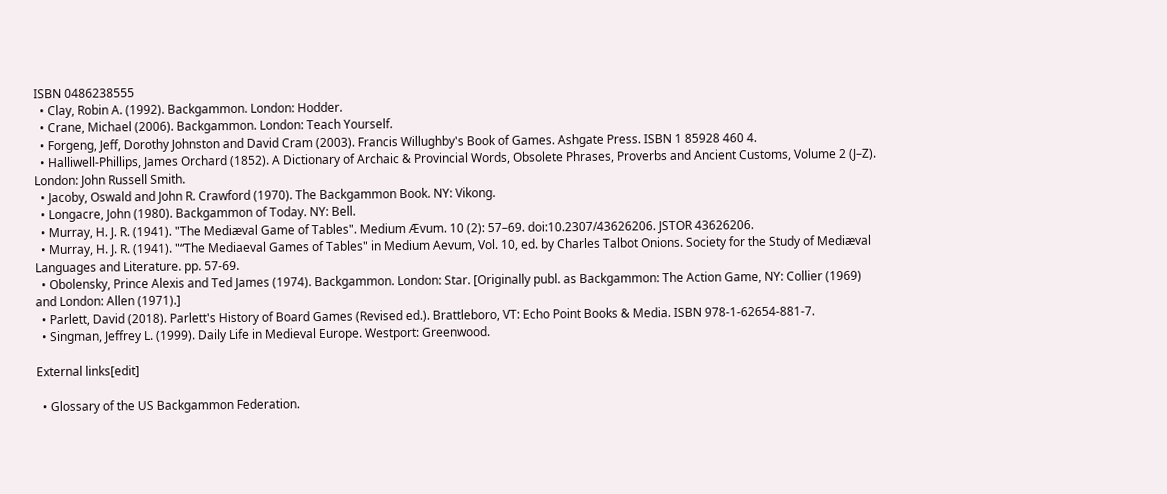ISBN 0486238555
  • Clay, Robin A. (1992). Backgammon. London: Hodder.
  • Crane, Michael (2006). Backgammon. London: Teach Yourself.
  • Forgeng, Jeff, Dorothy Johnston and David Cram (2003). Francis Willughby's Book of Games. Ashgate Press. ISBN 1 85928 460 4.
  • Halliwell-Phillips, James Orchard (1852). A Dictionary of Archaic & Provincial Words, Obsolete Phrases, Proverbs and Ancient Customs, Volume 2 (J–Z). London: John Russell Smith.
  • Jacoby, Oswald and John R. Crawford (1970). The Backgammon Book. NY: Vikong.
  • Longacre, John (1980). Backgammon of Today. NY: Bell.
  • Murray, H. J. R. (1941). "The Mediæval Game of Tables". Medium Ævum. 10 (2): 57–69. doi:10.2307/43626206. JSTOR 43626206.
  • Murray, H. J. R. (1941). "“The Mediaeval Games of Tables" in Medium Aevum, Vol. 10, ed. by Charles Talbot Onions. Society for the Study of Mediæval Languages and Literature. pp. 57-69.
  • Obolensky, Prince Alexis and Ted James (1974). Backgammon. London: Star. [Originally publ. as Backgammon: The Action Game, NY: Collier (1969) and London: Allen (1971).]
  • Parlett, David (2018). Parlett's History of Board Games (Revised ed.). Brattleboro, VT: Echo Point Books & Media. ISBN 978-1-62654-881-7.
  • Singman, Jeffrey L. (1999). Daily Life in Medieval Europe. Westport: Greenwood.

External links[edit]

  • Glossary of the US Backgammon Federation.